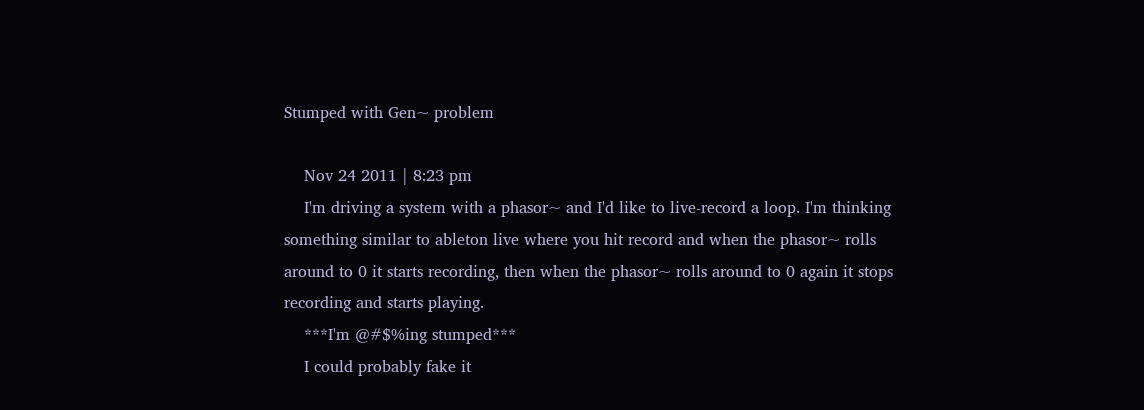Stumped with Gen~ problem

    Nov 24 2011 | 8:23 pm
    I'm driving a system with a phasor~ and I'd like to live-record a loop. I'm thinking something similar to ableton live where you hit record and when the phasor~ rolls around to 0 it starts recording, then when the phasor~ rolls around to 0 again it stops recording and starts playing.
    ***I'm @#$%ing stumped***
    I could probably fake it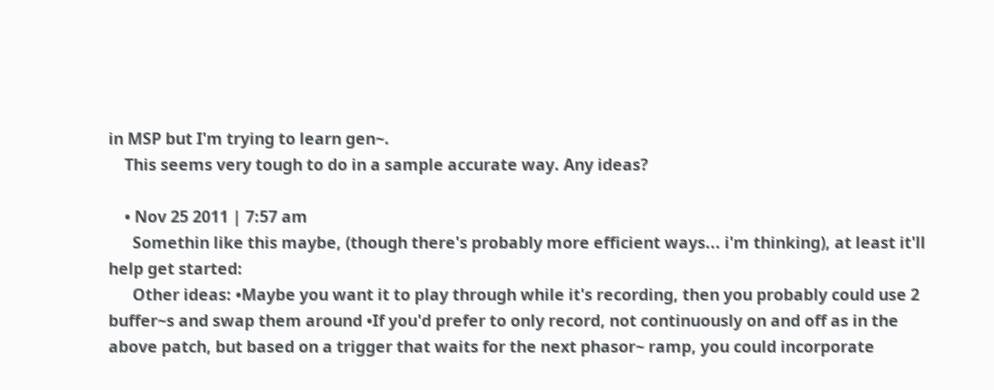in MSP but I'm trying to learn gen~.
    This seems very tough to do in a sample accurate way. Any ideas?

    • Nov 25 2011 | 7:57 am
      Somethin like this maybe, (though there's probably more efficient ways... i'm thinking), at least it'll help get started:
      Other ideas: •Maybe you want it to play through while it's recording, then you probably could use 2 buffer~s and swap them around •If you'd prefer to only record, not continuously on and off as in the above patch, but based on a trigger that waits for the next phasor~ ramp, you could incorporate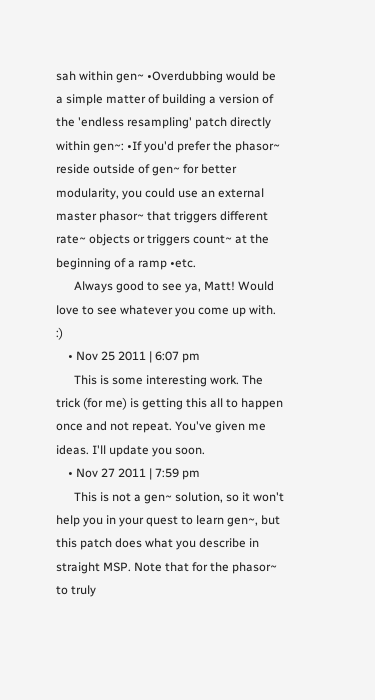sah within gen~ •Overdubbing would be a simple matter of building a version of the 'endless resampling' patch directly within gen~: •If you'd prefer the phasor~ reside outside of gen~ for better modularity, you could use an external master phasor~ that triggers different rate~ objects or triggers count~ at the beginning of a ramp •etc.
      Always good to see ya, Matt! Would love to see whatever you come up with. :)
    • Nov 25 2011 | 6:07 pm
      This is some interesting work. The trick (for me) is getting this all to happen once and not repeat. You've given me ideas. I'll update you soon.
    • Nov 27 2011 | 7:59 pm
      This is not a gen~ solution, so it won't help you in your quest to learn gen~, but this patch does what you describe in straight MSP. Note that for the phasor~ to truly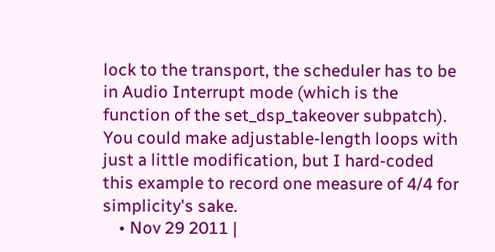lock to the transport, the scheduler has to be in Audio Interrupt mode (which is the function of the set_dsp_takeover subpatch). You could make adjustable-length loops with just a little modification, but I hard-coded this example to record one measure of 4/4 for simplicity's sake.
    • Nov 29 2011 |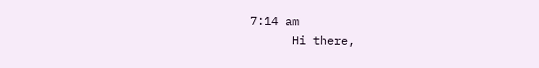7:14 am
      Hi there,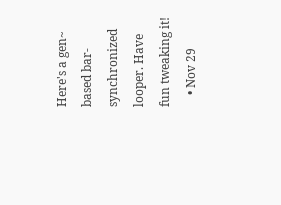Here's a gen~ based bar-synchronized looper. Have fun tweaking it!
    • Nov 29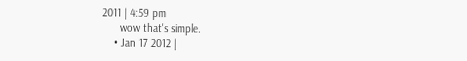2011 | 4:59 pm
      wow that's simple.
    • Jan 17 2012 |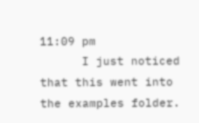11:09 pm
      I just noticed that this went into the examples folder.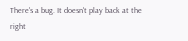There's a bug. It doesn't play back at the right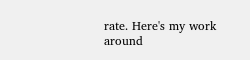rate. Here's my work around